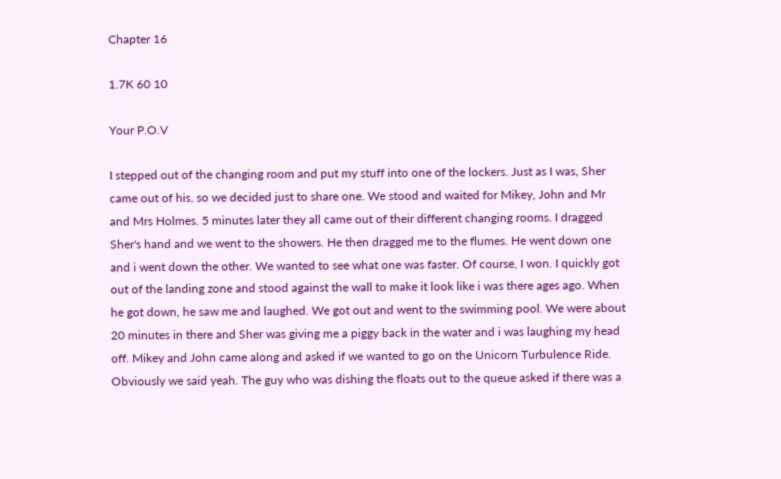Chapter 16

1.7K 60 10

Your P.O.V

I stepped out of the changing room and put my stuff into one of the lockers. Just as I was, Sher came out of his, so we decided just to share one. We stood and waited for Mikey, John and Mr and Mrs Holmes. 5 minutes later they all came out of their different changing rooms. I dragged Sher's hand and we went to the showers. He then dragged me to the flumes. He went down one and i went down the other. We wanted to see what one was faster. Of course, I won. I quickly got out of the landing zone and stood against the wall to make it look like i was there ages ago. When he got down, he saw me and laughed. We got out and went to the swimming pool. We were about 20 minutes in there and Sher was giving me a piggy back in the water and i was laughing my head off. Mikey and John came along and asked if we wanted to go on the Unicorn Turbulence Ride. Obviously we said yeah. The guy who was dishing the floats out to the queue asked if there was a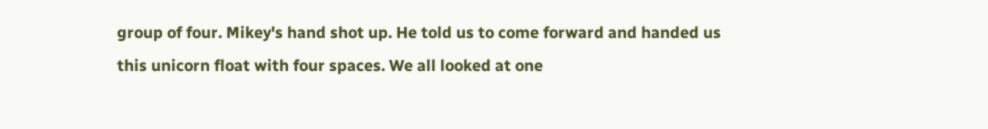group of four. Mikey's hand shot up. He told us to come forward and handed us this unicorn float with four spaces. We all looked at one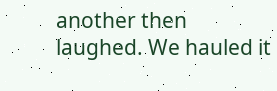another then laughed. We hauled it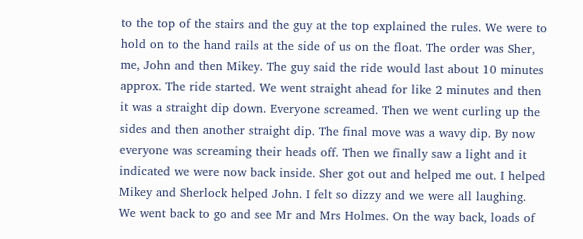to the top of the stairs and the guy at the top explained the rules. We were to hold on to the hand rails at the side of us on the float. The order was Sher, me, John and then Mikey. The guy said the ride would last about 10 minutes approx. The ride started. We went straight ahead for like 2 minutes and then it was a straight dip down. Everyone screamed. Then we went curling up the sides and then another straight dip. The final move was a wavy dip. By now everyone was screaming their heads off. Then we finally saw a light and it indicated we were now back inside. Sher got out and helped me out. I helped Mikey and Sherlock helped John. I felt so dizzy and we were all laughing. We went back to go and see Mr and Mrs Holmes. On the way back, loads of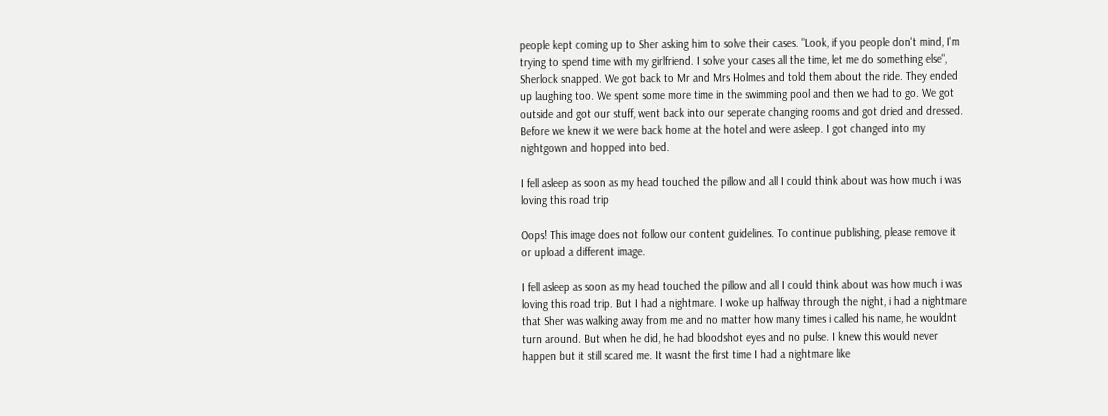people kept coming up to Sher asking him to solve their cases. "Look, if you people don't mind, I'm trying to spend time with my girlfriend. I solve your cases all the time, let me do something else", Sherlock snapped. We got back to Mr and Mrs Holmes and told them about the ride. They ended up laughing too. We spent some more time in the swimming pool and then we had to go. We got outside and got our stuff, went back into our seperate changing rooms and got dried and dressed. Before we knew it we were back home at the hotel and were asleep. I got changed into my nightgown and hopped into bed.

I fell asleep as soon as my head touched the pillow and all I could think about was how much i was loving this road trip

Oops! This image does not follow our content guidelines. To continue publishing, please remove it or upload a different image.

I fell asleep as soon as my head touched the pillow and all I could think about was how much i was loving this road trip. But I had a nightmare. I woke up halfway through the night, i had a nightmare that Sher was walking away from me and no matter how many times i called his name, he wouldnt turn around. But when he did, he had bloodshot eyes and no pulse. I knew this would never happen but it still scared me. It wasnt the first time I had a nightmare like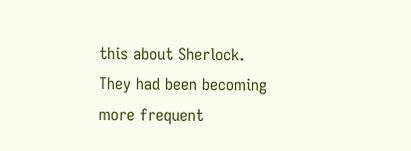this about Sherlock. They had been becoming more frequent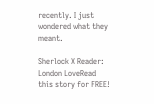recently. I just wondered what they meant.

Sherlock X Reader: London LoveRead this story for FREE!